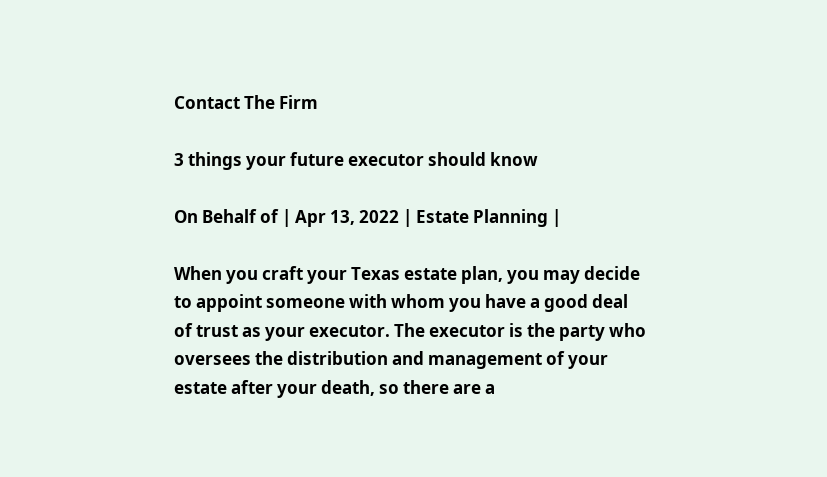Contact The Firm

3 things your future executor should know

On Behalf of | Apr 13, 2022 | Estate Planning |

When you craft your Texas estate plan, you may decide to appoint someone with whom you have a good deal of trust as your executor. The executor is the party who oversees the distribution and management of your estate after your death, so there are a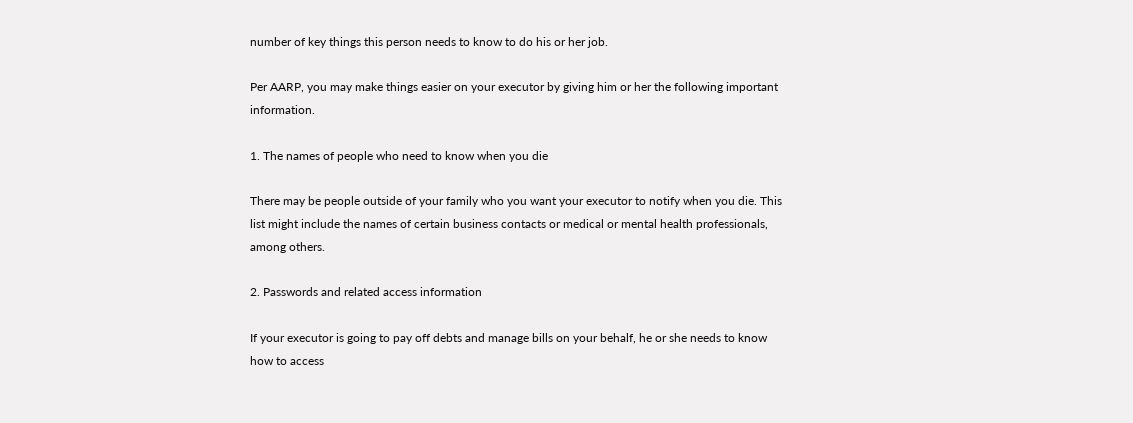number of key things this person needs to know to do his or her job.

Per AARP, you may make things easier on your executor by giving him or her the following important information.

1. The names of people who need to know when you die

There may be people outside of your family who you want your executor to notify when you die. This list might include the names of certain business contacts or medical or mental health professionals, among others.

2. Passwords and related access information

If your executor is going to pay off debts and manage bills on your behalf, he or she needs to know how to access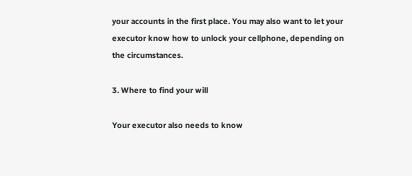your accounts in the first place. You may also want to let your executor know how to unlock your cellphone, depending on the circumstances.

3. Where to find your will

Your executor also needs to know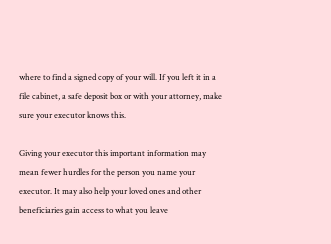where to find a signed copy of your will. If you left it in a file cabinet, a safe deposit box or with your attorney, make sure your executor knows this.

Giving your executor this important information may mean fewer hurdles for the person you name your executor. It may also help your loved ones and other beneficiaries gain access to what you leave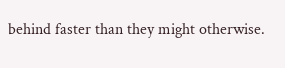behind faster than they might otherwise.